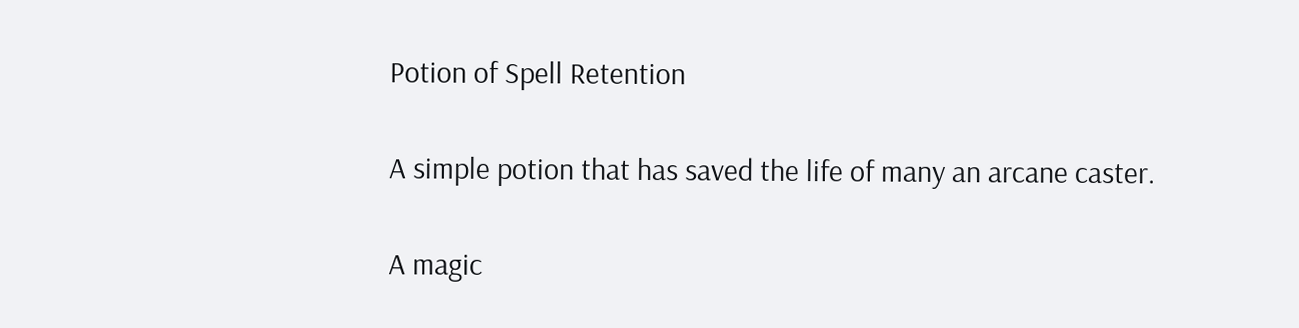Potion of Spell Retention

A simple potion that has saved the life of many an arcane caster.

A magic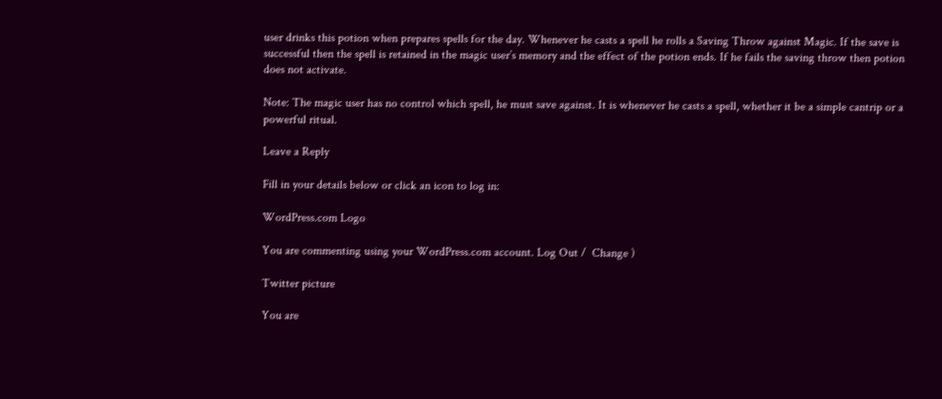user drinks this potion when prepares spells for the day. Whenever he casts a spell he rolls a Saving Throw against Magic. If the save is successful then the spell is retained in the magic user’s memory and the effect of the potion ends. If he fails the saving throw then potion does not activate.

Note: The magic user has no control which spell, he must save against. It is whenever he casts a spell, whether it be a simple cantrip or a powerful ritual.

Leave a Reply

Fill in your details below or click an icon to log in:

WordPress.com Logo

You are commenting using your WordPress.com account. Log Out /  Change )

Twitter picture

You are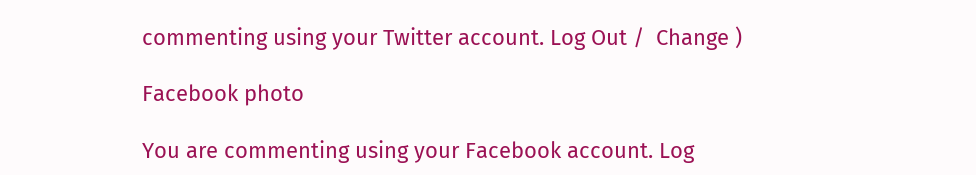commenting using your Twitter account. Log Out /  Change )

Facebook photo

You are commenting using your Facebook account. Log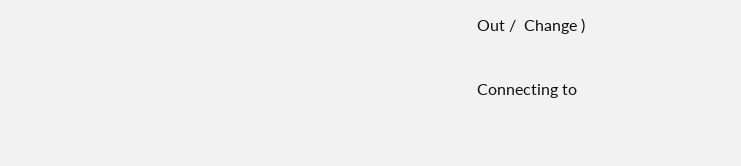Out /  Change )

Connecting to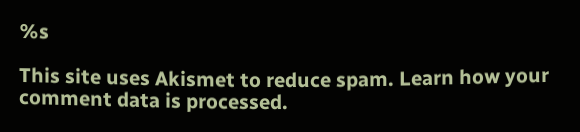%s

This site uses Akismet to reduce spam. Learn how your comment data is processed.